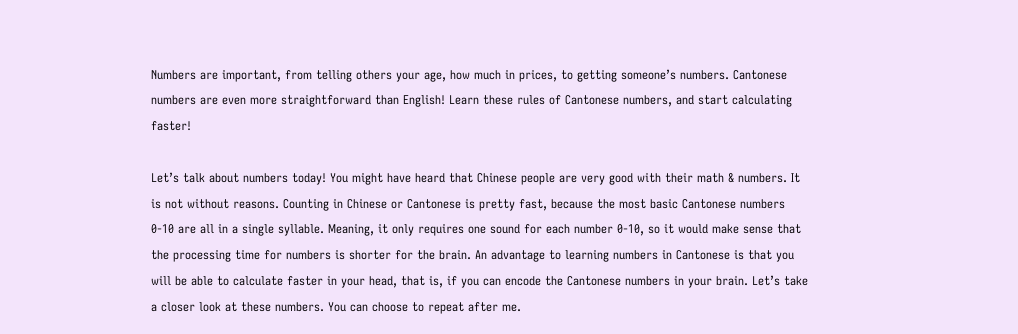Numbers are important, from telling others your age, how much in prices, to getting someone’s numbers. Cantonese numbers are even more straightforward than English! Learn these rules of Cantonese numbers, and start calculating faster!

Let’s talk about numbers today! You might have heard that Chinese people are very good with their math & numbers. It is not without reasons. Counting in Chinese or Cantonese is pretty fast, because the most basic Cantonese numbers 0-10 are all in a single syllable. Meaning, it only requires one sound for each number 0-10, so it would make sense that the processing time for numbers is shorter for the brain. An advantage to learning numbers in Cantonese is that you will be able to calculate faster in your head, that is, if you can encode the Cantonese numbers in your brain. Let’s take a closer look at these numbers. You can choose to repeat after me.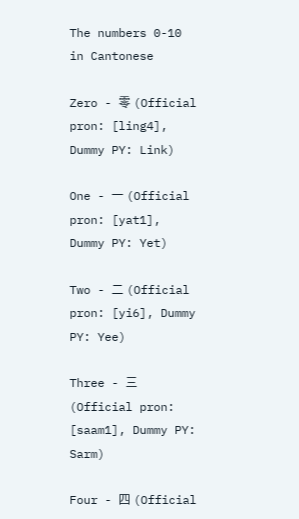The numbers 0-10 in Cantonese

Zero - 零 (Official pron: [ling4], Dummy PY: Link)

One - 一 (Official pron: [yat1], Dummy PY: Yet)

Two - 二 (Official pron: [yi6], Dummy PY: Yee)

Three - 三 (Official pron: [saam1], Dummy PY: Sarm)

Four - 四 (Official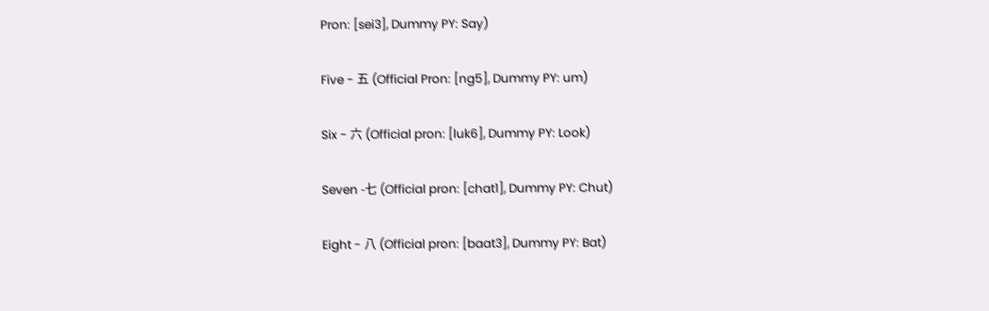Pron: [sei3], Dummy PY: Say)

Five - 五 (Official Pron: [ng5], Dummy PY: um)

Six - 六 (Official pron: [luk6], Dummy PY: Look)

Seven -七 (Official pron: [chat1], Dummy PY: Chut)

Eight - 八 (Official pron: [baat3], Dummy PY: Bat)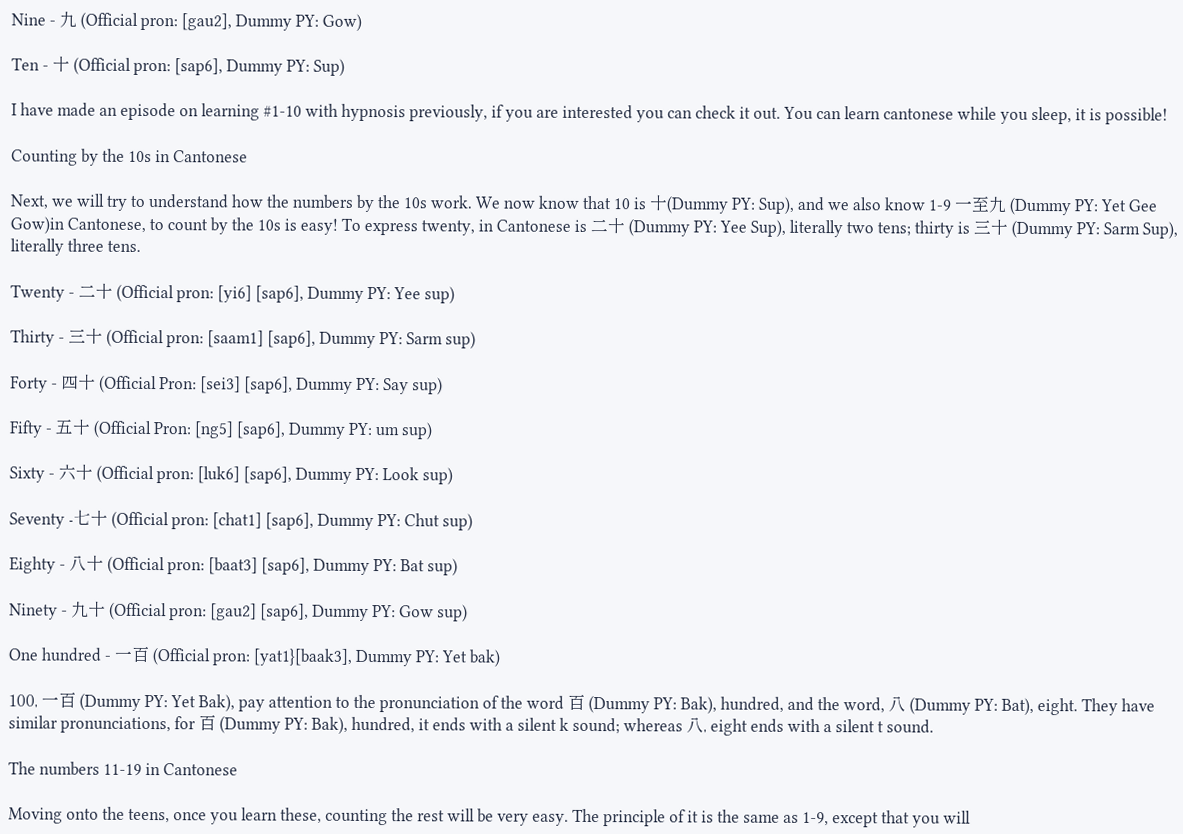Nine - 九 (Official pron: [gau2], Dummy PY: Gow)

Ten - 十 (Official pron: [sap6], Dummy PY: Sup)

I have made an episode on learning #1-10 with hypnosis previously, if you are interested you can check it out. You can learn cantonese while you sleep, it is possible!

Counting by the 10s in Cantonese

Next, we will try to understand how the numbers by the 10s work. We now know that 10 is 十(Dummy PY: Sup), and we also know 1-9 一至九 (Dummy PY: Yet Gee Gow)in Cantonese, to count by the 10s is easy! To express twenty, in Cantonese is 二十 (Dummy PY: Yee Sup), literally two tens; thirty is 三十 (Dummy PY: Sarm Sup), literally three tens.

Twenty - 二十 (Official pron: [yi6] [sap6], Dummy PY: Yee sup)

Thirty - 三十 (Official pron: [saam1] [sap6], Dummy PY: Sarm sup)

Forty - 四十 (Official Pron: [sei3] [sap6], Dummy PY: Say sup)

Fifty - 五十 (Official Pron: [ng5] [sap6], Dummy PY: um sup)

Sixty - 六十 (Official pron: [luk6] [sap6], Dummy PY: Look sup)

Seventy -七十 (Official pron: [chat1] [sap6], Dummy PY: Chut sup)

Eighty - 八十 (Official pron: [baat3] [sap6], Dummy PY: Bat sup)

Ninety - 九十 (Official pron: [gau2] [sap6], Dummy PY: Gow sup)

One hundred - 一百 (Official pron: [yat1}[baak3], Dummy PY: Yet bak)

100, 一百 (Dummy PY: Yet Bak), pay attention to the pronunciation of the word 百 (Dummy PY: Bak), hundred, and the word, 八 (Dummy PY: Bat), eight. They have similar pronunciations, for 百 (Dummy PY: Bak), hundred, it ends with a silent k sound; whereas 八, eight ends with a silent t sound.

The numbers 11-19 in Cantonese

Moving onto the teens, once you learn these, counting the rest will be very easy. The principle of it is the same as 1-9, except that you will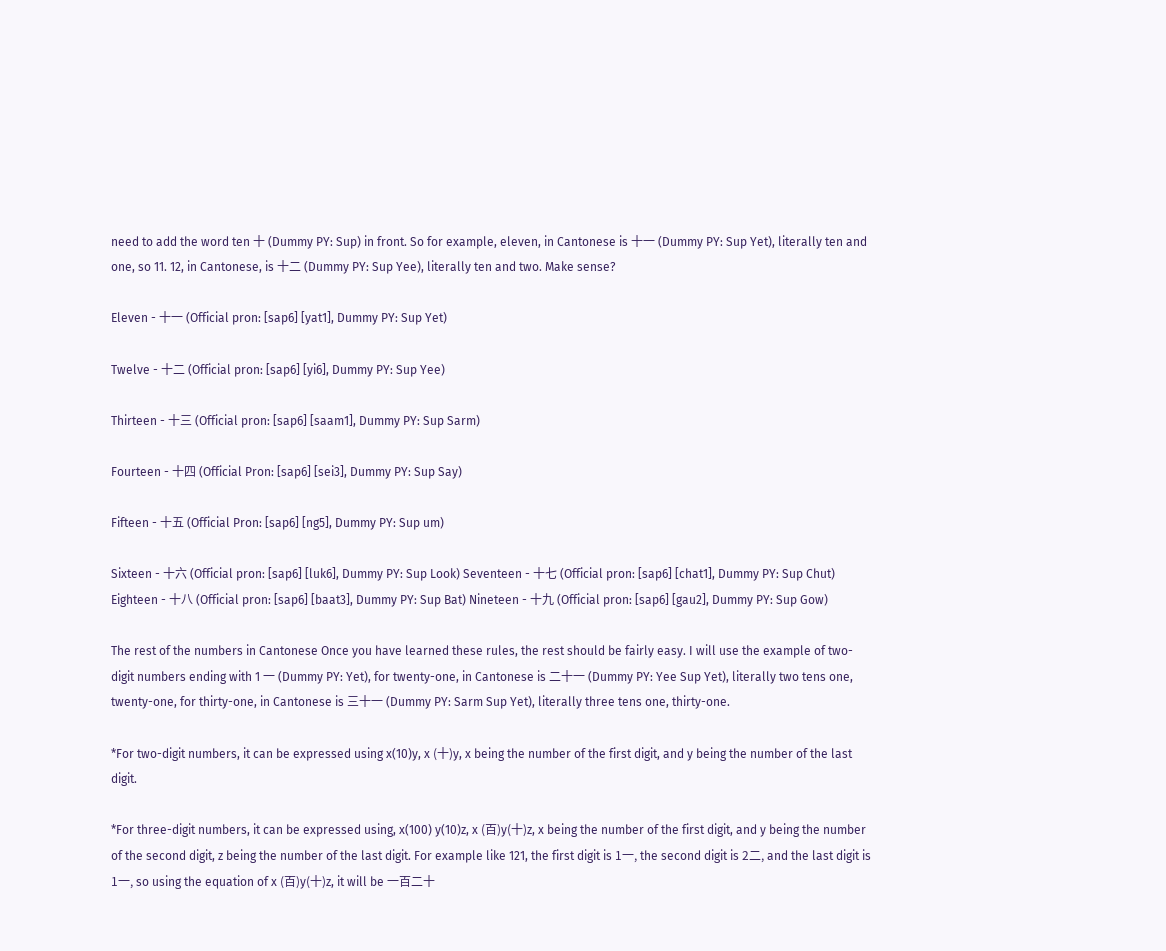need to add the word ten 十 (Dummy PY: Sup) in front. So for example, eleven, in Cantonese is 十一 (Dummy PY: Sup Yet), literally ten and one, so 11. 12, in Cantonese, is 十二 (Dummy PY: Sup Yee), literally ten and two. Make sense?

Eleven - 十一 (Official pron: [sap6] [yat1], Dummy PY: Sup Yet)

Twelve - 十二 (Official pron: [sap6] [yi6], Dummy PY: Sup Yee)

Thirteen - 十三 (Official pron: [sap6] [saam1], Dummy PY: Sup Sarm)

Fourteen - 十四 (Official Pron: [sap6] [sei3], Dummy PY: Sup Say)

Fifteen - 十五 (Official Pron: [sap6] [ng5], Dummy PY: Sup um)

Sixteen - 十六 (Official pron: [sap6] [luk6], Dummy PY: Sup Look) Seventeen - 十七 (Official pron: [sap6] [chat1], Dummy PY: Sup Chut) Eighteen - 十八 (Official pron: [sap6] [baat3], Dummy PY: Sup Bat) Nineteen - 十九 (Official pron: [sap6] [gau2], Dummy PY: Sup Gow)

The rest of the numbers in Cantonese Once you have learned these rules, the rest should be fairly easy. I will use the example of two-digit numbers ending with 1 一 (Dummy PY: Yet), for twenty-one, in Cantonese is 二十一 (Dummy PY: Yee Sup Yet), literally two tens one, twenty-one, for thirty-one, in Cantonese is 三十一 (Dummy PY: Sarm Sup Yet), literally three tens one, thirty-one.

*For two-digit numbers, it can be expressed using x(10)y, x (十)y, x being the number of the first digit, and y being the number of the last digit.

*For three-digit numbers, it can be expressed using, x(100) y(10)z, x (百)y(十)z, x being the number of the first digit, and y being the number of the second digit, z being the number of the last digit. For example like 121, the first digit is 1一, the second digit is 2二, and the last digit is 1一, so using the equation of x (百)y(十)z, it will be 一百二十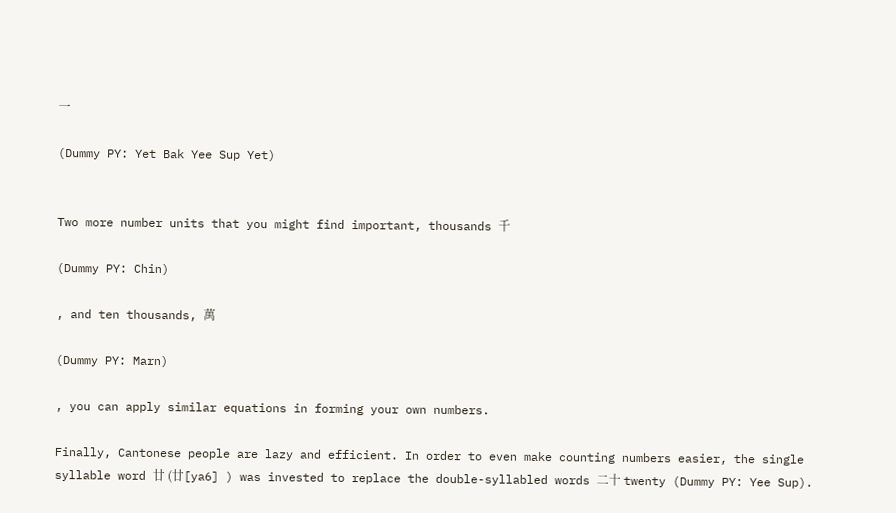一

(Dummy PY: Yet Bak Yee Sup Yet)


Two more number units that you might find important, thousands 千

(Dummy PY: Chin)

, and ten thousands, 萬

(Dummy PY: Marn)

, you can apply similar equations in forming your own numbers.

Finally, Cantonese people are lazy and efficient. In order to even make counting numbers easier, the single syllable word 廿 (廿[ya6] ) was invested to replace the double-syllabled words 二十 twenty (Dummy PY: Yee Sup).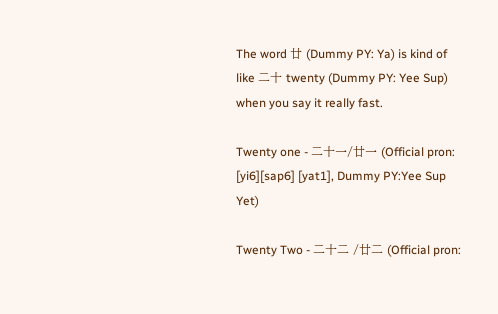The word 廿 (Dummy PY: Ya) is kind of like 二十 twenty (Dummy PY: Yee Sup) when you say it really fast.

Twenty one - 二十一/廿一 (Official pron: [yi6][sap6] [yat1], Dummy PY:Yee Sup Yet)

Twenty Two - 二十二 /廿二 (Official pron: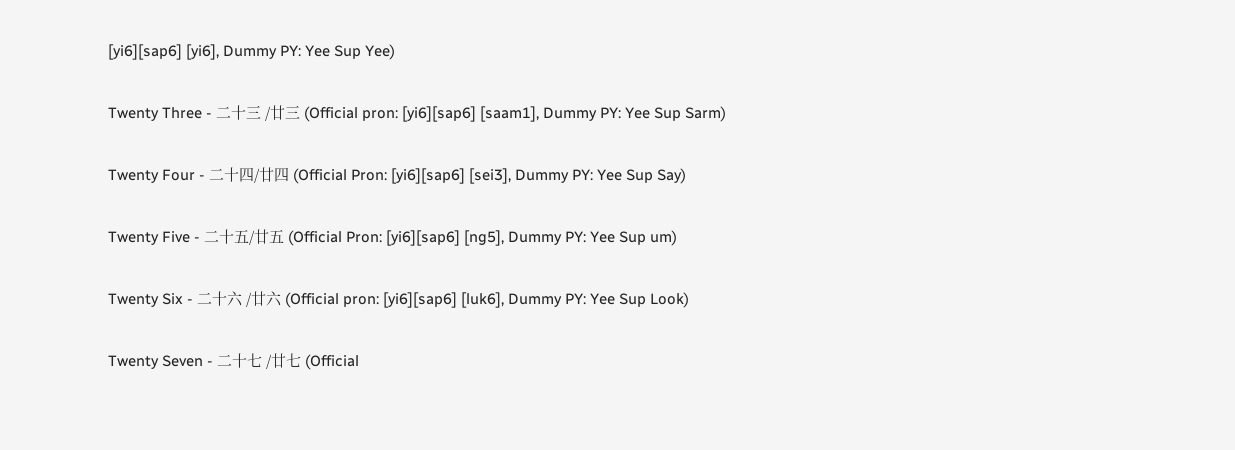[yi6][sap6] [yi6], Dummy PY: Yee Sup Yee)

Twenty Three - 二十三 /廿三 (Official pron: [yi6][sap6] [saam1], Dummy PY: Yee Sup Sarm)

Twenty Four - 二十四/廿四 (Official Pron: [yi6][sap6] [sei3], Dummy PY: Yee Sup Say)

Twenty Five - 二十五/廿五 (Official Pron: [yi6][sap6] [ng5], Dummy PY: Yee Sup um)

Twenty Six - 二十六 /廿六 (Official pron: [yi6][sap6] [luk6], Dummy PY: Yee Sup Look)

Twenty Seven - 二十七 /廿七 (Official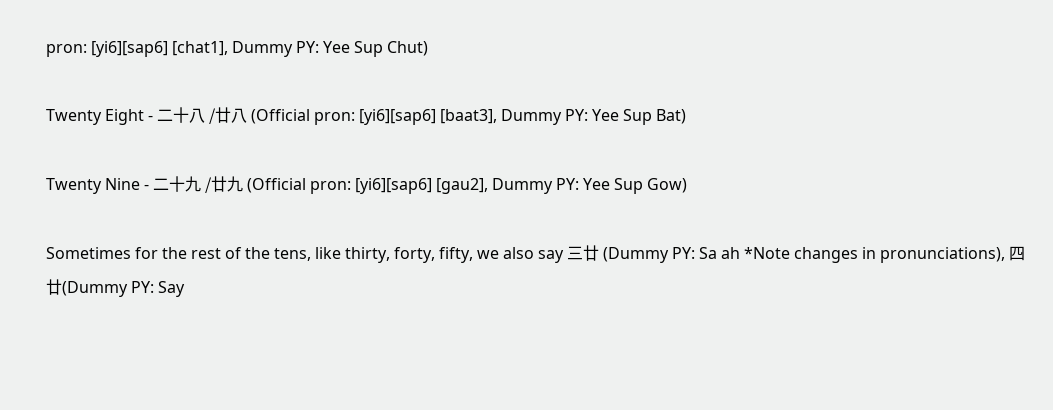pron: [yi6][sap6] [chat1], Dummy PY: Yee Sup Chut)

Twenty Eight - 二十八 /廿八 (Official pron: [yi6][sap6] [baat3], Dummy PY: Yee Sup Bat)

Twenty Nine - 二十九 /廿九 (Official pron: [yi6][sap6] [gau2], Dummy PY: Yee Sup Gow)

Sometimes for the rest of the tens, like thirty, forty, fifty, we also say 三廿 (Dummy PY: Sa ah *Note changes in pronunciations), 四廿(Dummy PY: Say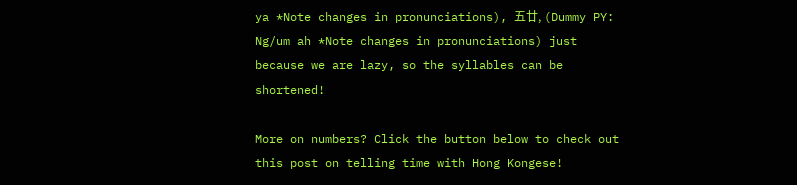ya *Note changes in pronunciations), 五廿, (Dummy PY: Ng/um ah *Note changes in pronunciations) just because we are lazy, so the syllables can be shortened!

More on numbers? Click the button below to check out this post on telling time with Hong Kongese!